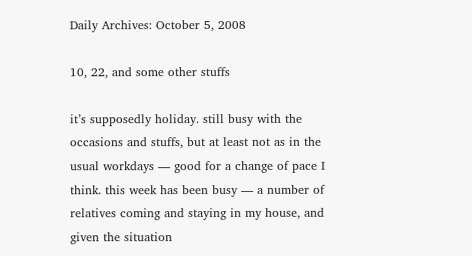Daily Archives: October 5, 2008

10, 22, and some other stuffs

it’s supposedly holiday. still busy with the occasions and stuffs, but at least not as in the usual workdays — good for a change of pace I think. this week has been busy — a number of relatives coming and staying in my house, and given the situation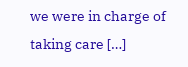we were in charge of taking care […]